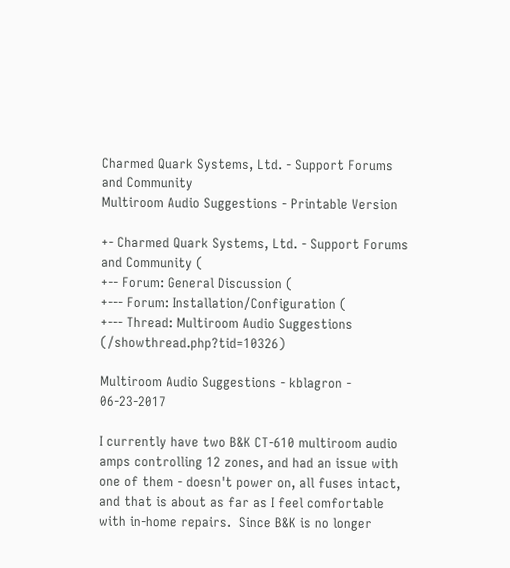Charmed Quark Systems, Ltd. - Support Forums and Community
Multiroom Audio Suggestions - Printable Version

+- Charmed Quark Systems, Ltd. - Support Forums and Community (
+-- Forum: General Discussion (
+--- Forum: Installation/Configuration (
+--- Thread: Multiroom Audio Suggestions (/showthread.php?tid=10326)

Multiroom Audio Suggestions - kblagron - 06-23-2017

I currently have two B&K CT-610 multiroom audio amps controlling 12 zones, and had an issue with one of them - doesn't power on, all fuses intact, and that is about as far as I feel comfortable with in-home repairs.  Since B&K is no longer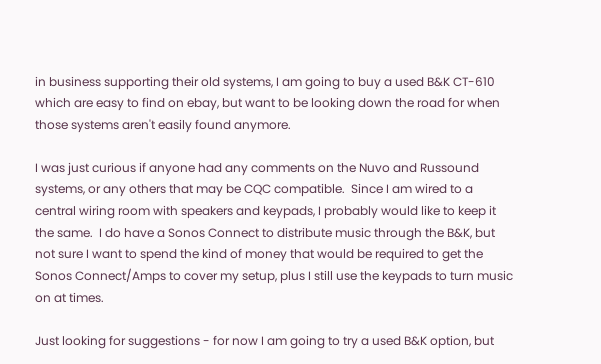in business supporting their old systems, I am going to buy a used B&K CT-610 which are easy to find on ebay, but want to be looking down the road for when those systems aren't easily found anymore.

I was just curious if anyone had any comments on the Nuvo and Russound systems, or any others that may be CQC compatible.  Since I am wired to a central wiring room with speakers and keypads, I probably would like to keep it the same.  I do have a Sonos Connect to distribute music through the B&K, but not sure I want to spend the kind of money that would be required to get the Sonos Connect/Amps to cover my setup, plus I still use the keypads to turn music on at times.

Just looking for suggestions - for now I am going to try a used B&K option, but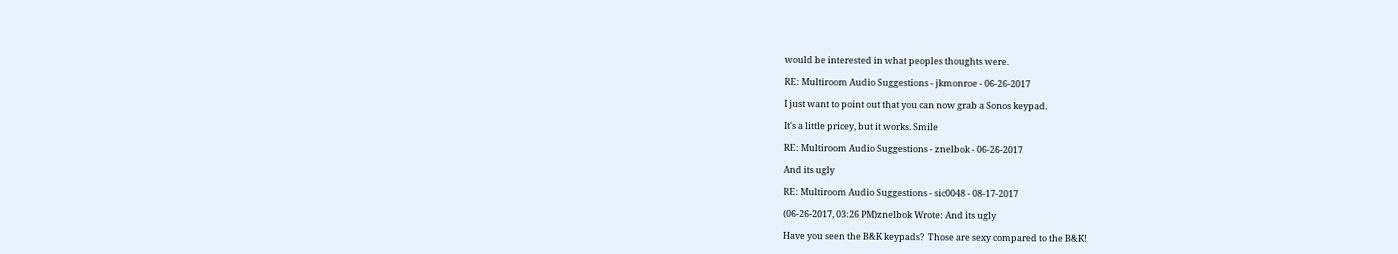would be interested in what peoples thoughts were.

RE: Multiroom Audio Suggestions - jkmonroe - 06-26-2017

I just want to point out that you can now grab a Sonos keypad.

It's a little pricey, but it works. Smile

RE: Multiroom Audio Suggestions - znelbok - 06-26-2017

And its ugly

RE: Multiroom Audio Suggestions - sic0048 - 08-17-2017

(06-26-2017, 03:26 PM)znelbok Wrote: And its ugly

Have you seen the B&K keypads?  Those are sexy compared to the B&K!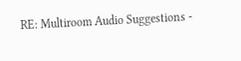RE: Multiroom Audio Suggestions -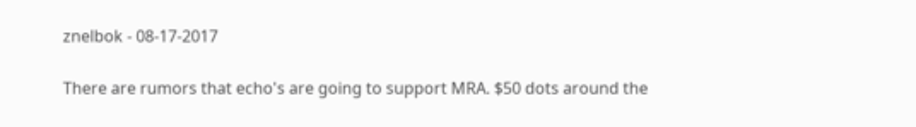znelbok - 08-17-2017

There are rumors that echo's are going to support MRA. $50 dots around the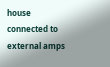house connected to external amps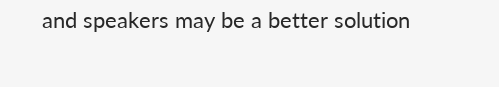and speakers may be a better solution